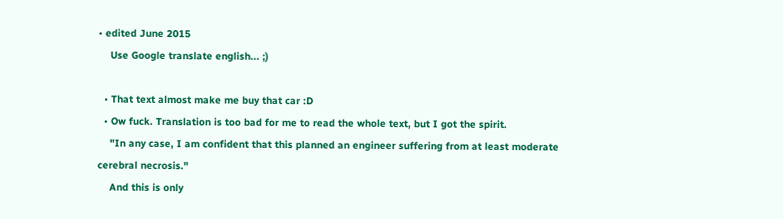• edited June 2015
    Use Google translate english... ;)

  • That text almost make me buy that car :D
  • Ow fuck. Translation is too bad for me to read the whole text, but I got the spirit.
    "In any case, I am confident that this planned an engineer suffering from at least moderate cerebral necrosis."
    And this is only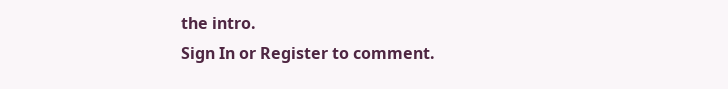the intro.
Sign In or Register to comment.